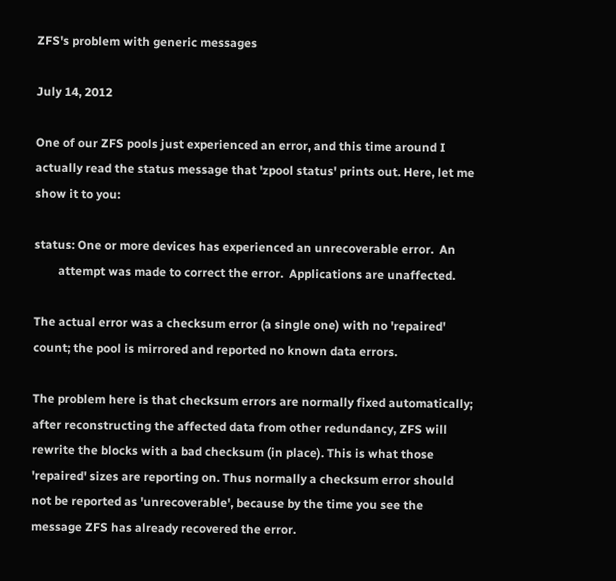ZFS's problem with generic messages

July 14, 2012

One of our ZFS pools just experienced an error, and this time around I actually read the status message that 'zpool status' prints out. Here, let me show it to you:

status: One or more devices has experienced an unrecoverable error.  An
        attempt was made to correct the error.  Applications are unaffected.

The actual error was a checksum error (a single one) with no 'repaired' count; the pool is mirrored and reported no known data errors.

The problem here is that checksum errors are normally fixed automatically; after reconstructing the affected data from other redundancy, ZFS will rewrite the blocks with a bad checksum (in place). This is what those 'repaired' sizes are reporting on. Thus normally a checksum error should not be reported as 'unrecoverable', because by the time you see the message ZFS has already recovered the error.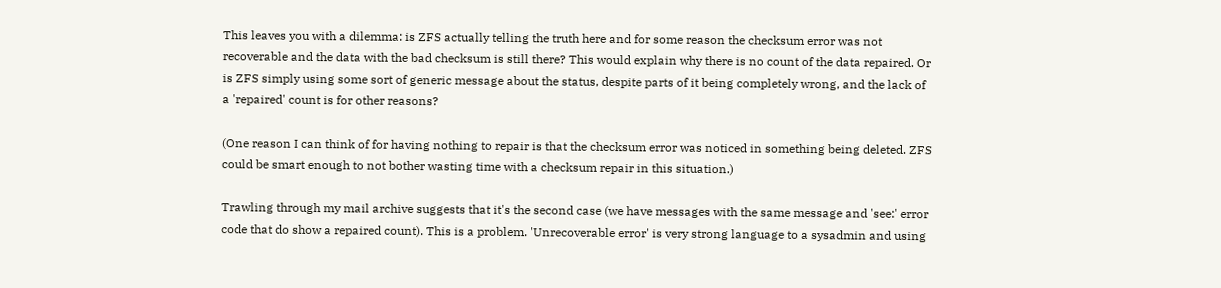This leaves you with a dilemma: is ZFS actually telling the truth here and for some reason the checksum error was not recoverable and the data with the bad checksum is still there? This would explain why there is no count of the data repaired. Or is ZFS simply using some sort of generic message about the status, despite parts of it being completely wrong, and the lack of a 'repaired' count is for other reasons?

(One reason I can think of for having nothing to repair is that the checksum error was noticed in something being deleted. ZFS could be smart enough to not bother wasting time with a checksum repair in this situation.)

Trawling through my mail archive suggests that it's the second case (we have messages with the same message and 'see:' error code that do show a repaired count). This is a problem. 'Unrecoverable error' is very strong language to a sysadmin and using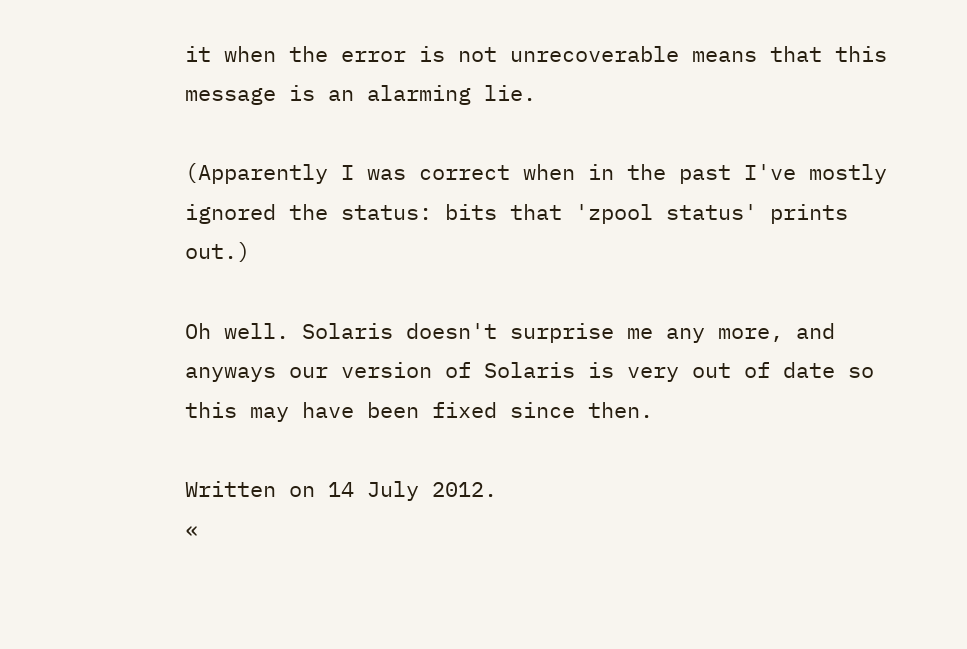it when the error is not unrecoverable means that this message is an alarming lie.

(Apparently I was correct when in the past I've mostly ignored the status: bits that 'zpool status' prints out.)

Oh well. Solaris doesn't surprise me any more, and anyways our version of Solaris is very out of date so this may have been fixed since then.

Written on 14 July 2012.
«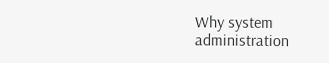Why system administration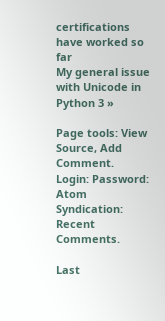certifications have worked so far
My general issue with Unicode in Python 3 »

Page tools: View Source, Add Comment.
Login: Password:
Atom Syndication: Recent Comments.

Last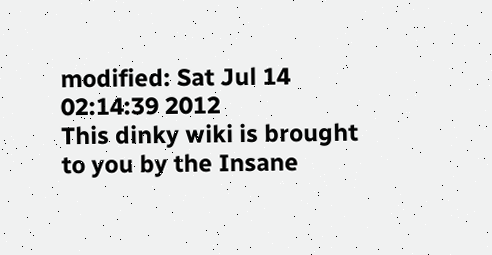modified: Sat Jul 14 02:14:39 2012
This dinky wiki is brought to you by the Insane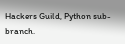Hackers Guild, Python sub-branch.